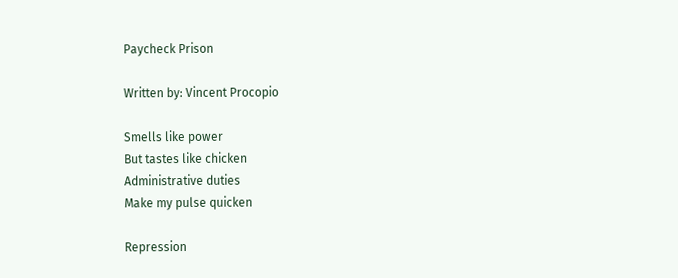Paycheck Prison

Written by: Vincent Procopio

Smells like power
But tastes like chicken
Administrative duties
Make my pulse quicken

Repression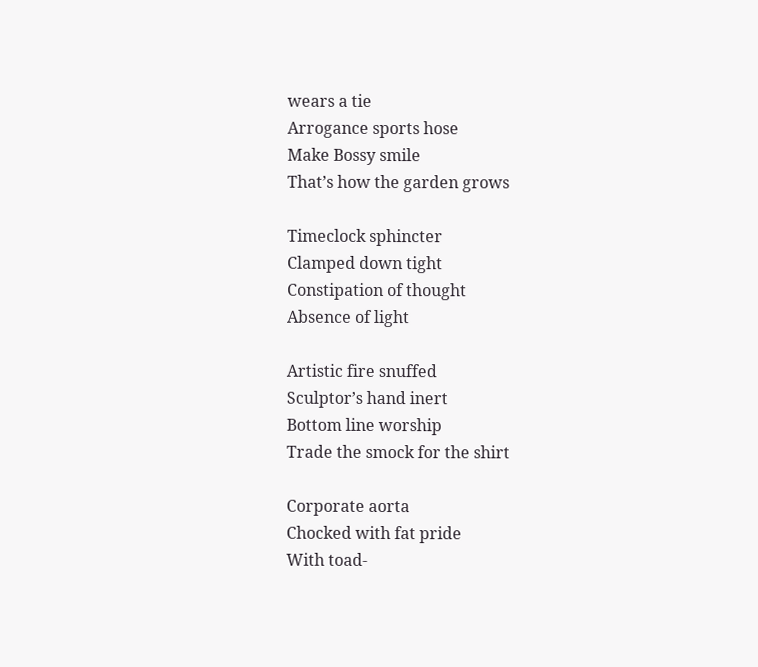wears a tie
Arrogance sports hose
Make Bossy smile
That’s how the garden grows

Timeclock sphincter
Clamped down tight
Constipation of thought
Absence of light

Artistic fire snuffed
Sculptor’s hand inert
Bottom line worship
Trade the smock for the shirt

Corporate aorta
Chocked with fat pride
With toad-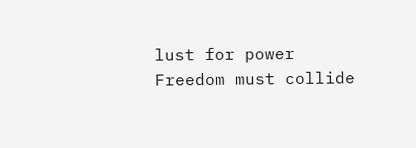lust for power
Freedom must collide